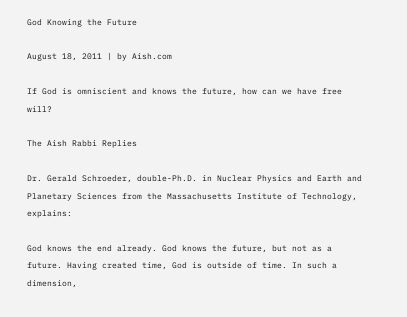God Knowing the Future

August 18, 2011 | by Aish.com

If God is omniscient and knows the future, how can we have free will?

The Aish Rabbi Replies

Dr. Gerald Schroeder, double-Ph.D. in Nuclear Physics and Earth and Planetary Sciences from the Massachusetts Institute of Technology, explains:

God knows the end already. God knows the future, but not as a future. Having created time, God is outside of time. In such a dimension,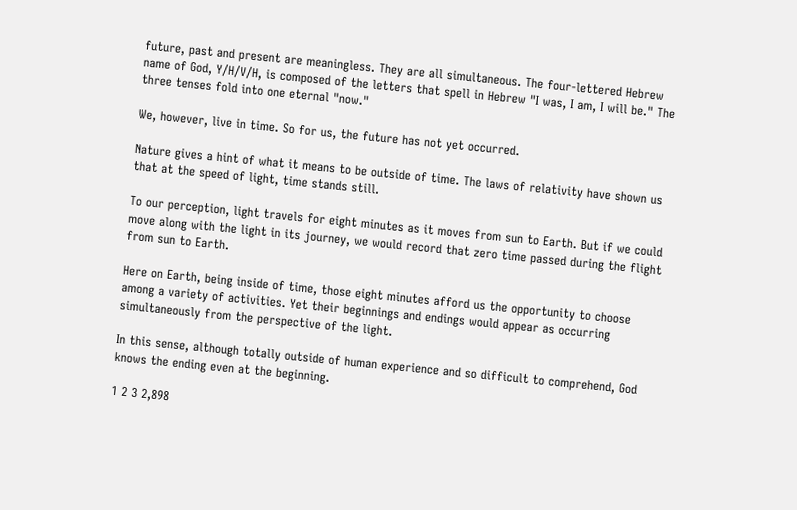future, past and present are meaningless. They are all simultaneous. The four-lettered Hebrew name of God, Y/H/V/H, is composed of the letters that spell in Hebrew "I was, I am, I will be." The three tenses fold into one eternal "now."

We, however, live in time. So for us, the future has not yet occurred.

Nature gives a hint of what it means to be outside of time. The laws of relativity have shown us that at the speed of light, time stands still.

To our perception, light travels for eight minutes as it moves from sun to Earth. But if we could move along with the light in its journey, we would record that zero time passed during the flight from sun to Earth.

Here on Earth, being inside of time, those eight minutes afford us the opportunity to choose among a variety of activities. Yet their beginnings and endings would appear as occurring simultaneously from the perspective of the light.

In this sense, although totally outside of human experience and so difficult to comprehend, God knows the ending even at the beginning.

1 2 3 2,898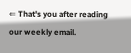⇐ That's you after reading our weekly email.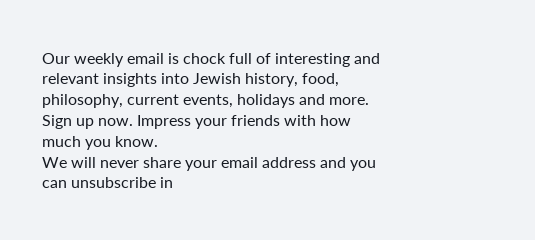Our weekly email is chock full of interesting and relevant insights into Jewish history, food, philosophy, current events, holidays and more.
Sign up now. Impress your friends with how much you know.
We will never share your email address and you can unsubscribe in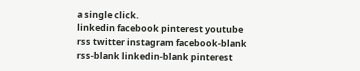a single click.
linkedin facebook pinterest youtube rss twitter instagram facebook-blank rss-blank linkedin-blank pinterest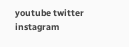youtube twitter instagram